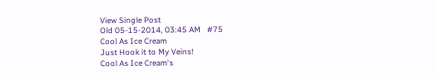View Single Post
Old 05-15-2014, 03:45 AM   #75
Cool As Ice Cream
Just Hook it to My Veins!
Cool As Ice Cream's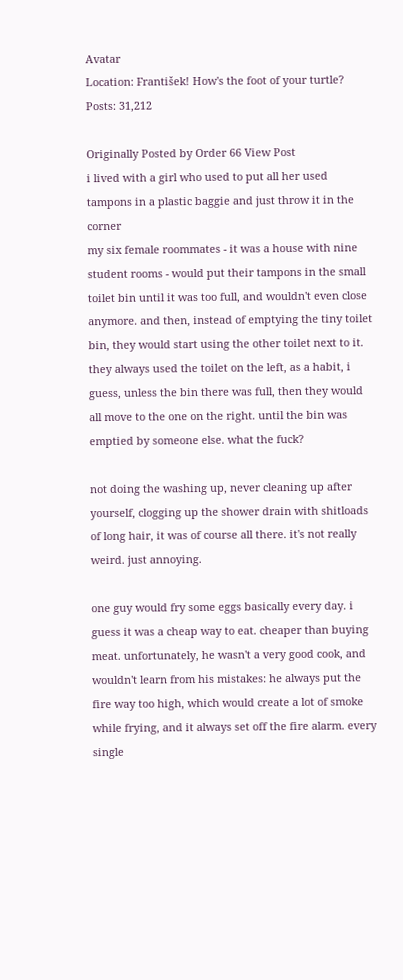Avatar
Location: František! How's the foot of your turtle?
Posts: 31,212

Originally Posted by Order 66 View Post
i lived with a girl who used to put all her used tampons in a plastic baggie and just throw it in the corner
my six female roommates - it was a house with nine student rooms - would put their tampons in the small toilet bin until it was too full, and wouldn't even close anymore. and then, instead of emptying the tiny toilet bin, they would start using the other toilet next to it.
they always used the toilet on the left, as a habit, i guess, unless the bin there was full, then they would all move to the one on the right. until the bin was emptied by someone else. what the fuck?

not doing the washing up, never cleaning up after yourself, clogging up the shower drain with shitloads of long hair, it was of course all there. it's not really weird. just annoying.

one guy would fry some eggs basically every day. i guess it was a cheap way to eat. cheaper than buying meat. unfortunately, he wasn't a very good cook, and wouldn't learn from his mistakes: he always put the fire way too high, which would create a lot of smoke while frying, and it always set off the fire alarm. every single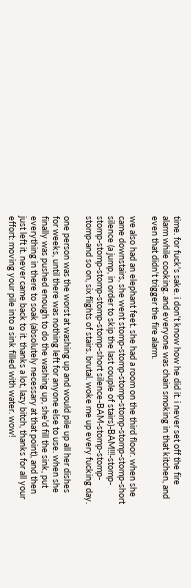time. for fuck's sake. i don't know how he did it. i never set off the fire alarm while cooking. and everyone was chain smoking in that kitchen, and even that didn't trigger the fire alarm.

we also had an elephant feet. she had a room on the third floor. when she came downstairs, she went stomp-stomp-stomp-stomp-stomp-stomp-short silence (a jump, in order to skip the last couple of stairs)-BAM!!!-stomp-stomp-stomp-stomp-stomp-stomp-short silence-BAM-stomp-stomp-stomp-and so on, six flights of stairs. brutal. woke me up every fucking day.

one person was the worst at washing up and would pile up all her dishes for weeks, until there was nothing left for anyone else to use. when she finally was pushed enough to do the washing up, she'd fill the sink, put everything in there to soak (absolutely necessary at that point), and then just left it. never came back to it. thanks a lot, lazy bitch, thanks for all your effort: moving your pile into a sink filled with water. wow!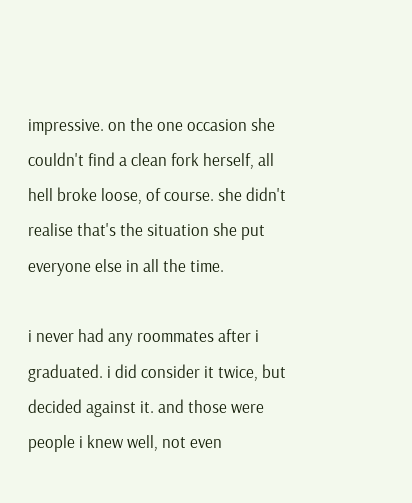impressive. on the one occasion she couldn't find a clean fork herself, all hell broke loose, of course. she didn't realise that's the situation she put everyone else in all the time.

i never had any roommates after i graduated. i did consider it twice, but decided against it. and those were people i knew well, not even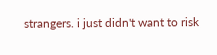strangers. i just didn't want to risk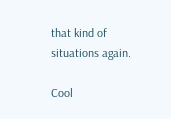that kind of situations again.

Cool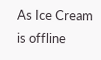As Ice Cream is offline